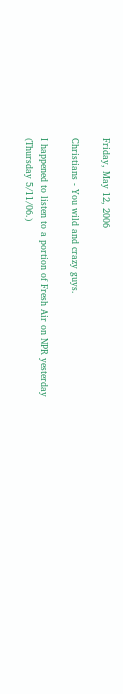Friday, May 12, 2006

Christians - You wild and crazy guys.

I happened to listen to a portion of Fresh Air on NPR yesterday (Thursday 5/11/06.)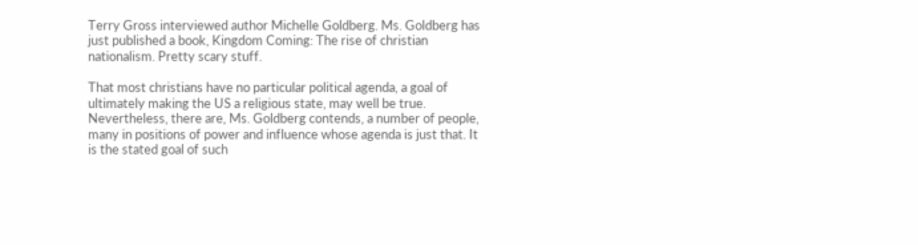Terry Gross interviewed author Michelle Goldberg. Ms. Goldberg has just published a book, Kingdom Coming: The rise of christian nationalism. Pretty scary stuff.

That most christians have no particular political agenda, a goal of ultimately making the US a religious state, may well be true. Nevertheless, there are, Ms. Goldberg contends, a number of people, many in positions of power and influence whose agenda is just that. It is the stated goal of such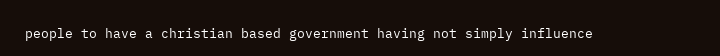people to have a christian based government having not simply influence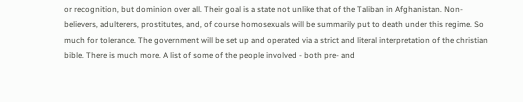or recognition, but dominion over all. Their goal is a state not unlike that of the Taliban in Afghanistan. Non-believers, adulterers, prostitutes, and, of course homosexuals will be summarily put to death under this regime. So much for tolerance. The government will be set up and operated via a strict and literal interpretation of the christian bible. There is much more. A list of some of the people involved - both pre- and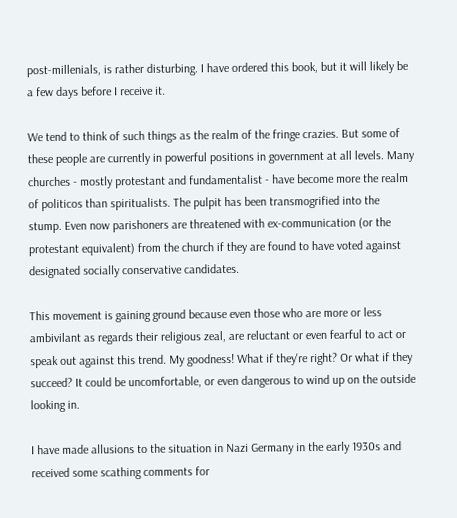post-millenials, is rather disturbing. I have ordered this book, but it will likely be a few days before I receive it.

We tend to think of such things as the realm of the fringe crazies. But some of these people are currently in powerful positions in government at all levels. Many churches - mostly protestant and fundamentalist - have become more the realm of politicos than spiritualists. The pulpit has been transmogrified into the stump. Even now parishoners are threatened with ex-communication (or the protestant equivalent) from the church if they are found to have voted against designated socially conservative candidates.

This movement is gaining ground because even those who are more or less ambivilant as regards their religious zeal, are reluctant or even fearful to act or speak out against this trend. My goodness! What if they're right? Or what if they succeed? It could be uncomfortable, or even dangerous to wind up on the outside looking in.

I have made allusions to the situation in Nazi Germany in the early 1930s and received some scathing comments for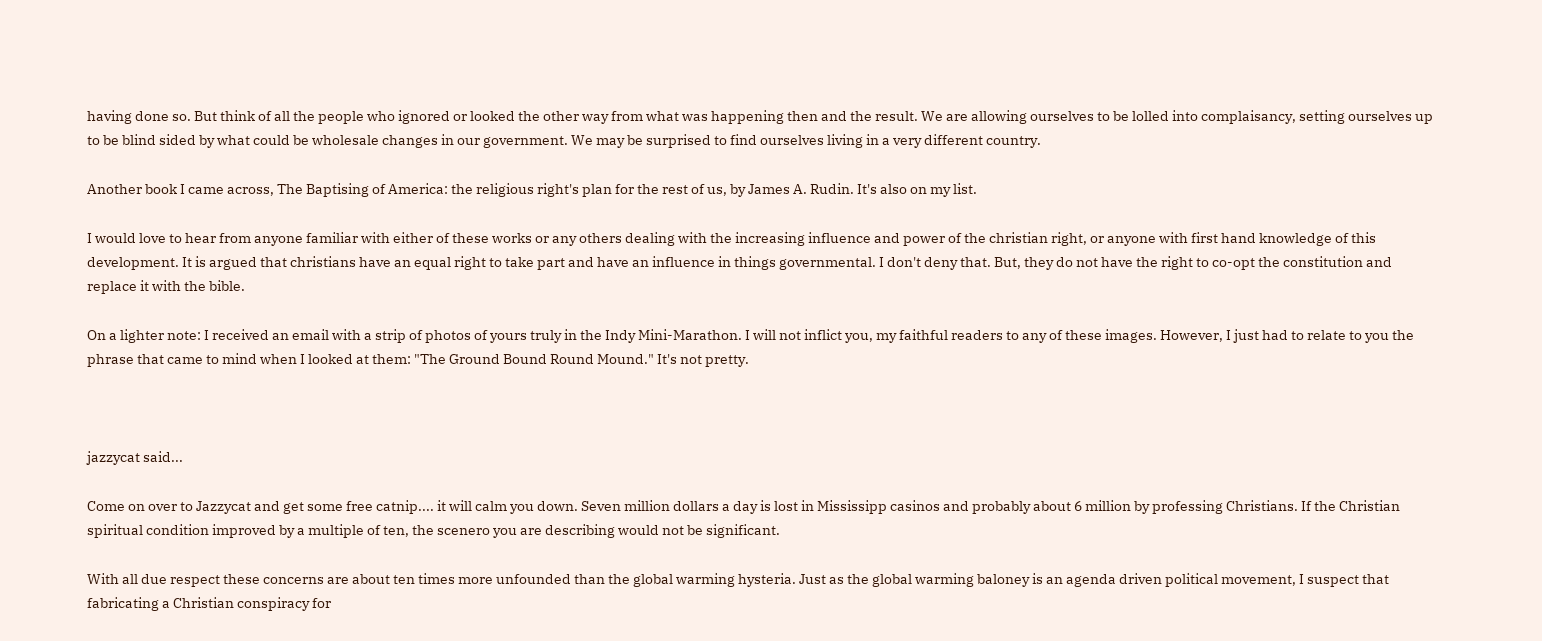having done so. But think of all the people who ignored or looked the other way from what was happening then and the result. We are allowing ourselves to be lolled into complaisancy, setting ourselves up to be blind sided by what could be wholesale changes in our government. We may be surprised to find ourselves living in a very different country.

Another book I came across, The Baptising of America: the religious right's plan for the rest of us, by James A. Rudin. It's also on my list.

I would love to hear from anyone familiar with either of these works or any others dealing with the increasing influence and power of the christian right, or anyone with first hand knowledge of this development. It is argued that christians have an equal right to take part and have an influence in things governmental. I don't deny that. But, they do not have the right to co-opt the constitution and replace it with the bible.

On a lighter note: I received an email with a strip of photos of yours truly in the Indy Mini-Marathon. I will not inflict you, my faithful readers to any of these images. However, I just had to relate to you the phrase that came to mind when I looked at them: "The Ground Bound Round Mound." It's not pretty.



jazzycat said...

Come on over to Jazzycat and get some free catnip.... it will calm you down. Seven million dollars a day is lost in Mississipp casinos and probably about 6 million by professing Christians. If the Christian spiritual condition improved by a multiple of ten, the scenero you are describing would not be significant.

With all due respect these concerns are about ten times more unfounded than the global warming hysteria. Just as the global warming baloney is an agenda driven political movement, I suspect that fabricating a Christian conspiracy for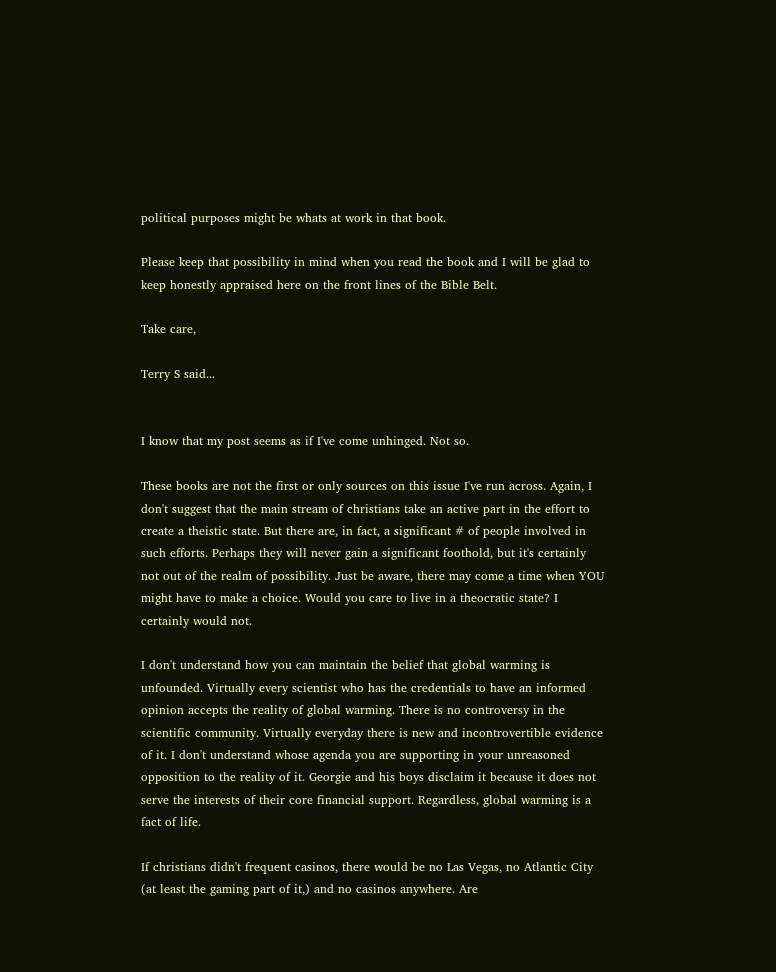political purposes might be whats at work in that book.

Please keep that possibility in mind when you read the book and I will be glad to keep honestly appraised here on the front lines of the Bible Belt.

Take care,

Terry S said...


I know that my post seems as if I've come unhinged. Not so.

These books are not the first or only sources on this issue I've run across. Again, I don't suggest that the main stream of christians take an active part in the effort to create a theistic state. But there are, in fact, a significant # of people involved in such efforts. Perhaps they will never gain a significant foothold, but it's certainly not out of the realm of possibility. Just be aware, there may come a time when YOU might have to make a choice. Would you care to live in a theocratic state? I certainly would not.

I don't understand how you can maintain the belief that global warming is unfounded. Virtually every scientist who has the credentials to have an informed opinion accepts the reality of global warming. There is no controversy in the scientific community. Virtually everyday there is new and incontrovertible evidence of it. I don't understand whose agenda you are supporting in your unreasoned opposition to the reality of it. Georgie and his boys disclaim it because it does not serve the interests of their core financial support. Regardless, global warming is a fact of life.

If christians didn't frequent casinos, there would be no Las Vegas, no Atlantic City (at least the gaming part of it,) and no casinos anywhere. Are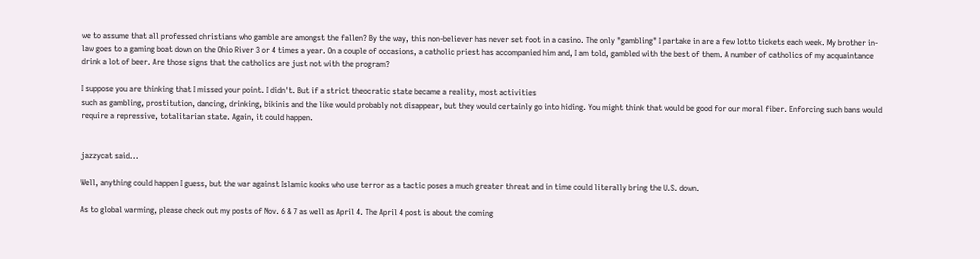we to assume that all professed christians who gamble are amongst the fallen? By the way, this non-believer has never set foot in a casino. The only "gambling" I partake in are a few lotto tickets each week. My brother in-law goes to a gaming boat down on the Ohio River 3 or 4 times a year. On a couple of occasions, a catholic priest has accompanied him and, I am told, gambled with the best of them. A number of catholics of my acquaintance drink a lot of beer. Are those signs that the catholics are just not with the program?

I suppose you are thinking that I missed your point. I didn't. But if a strict theocratic state became a reality, most activities
such as gambling, prostitution, dancing, drinking, bikinis and the like would probably not disappear, but they would certainly go into hiding. You might think that would be good for our moral fiber. Enforcing such bans would require a repressive, totalitarian state. Again, it could happen.


jazzycat said...

Well, anything could happen I guess, but the war against Islamic kooks who use terror as a tactic poses a much greater threat and in time could literally bring the U.S. down.

As to global warming, please check out my posts of Nov. 6 & 7 as well as April 4. The April 4 post is about the coming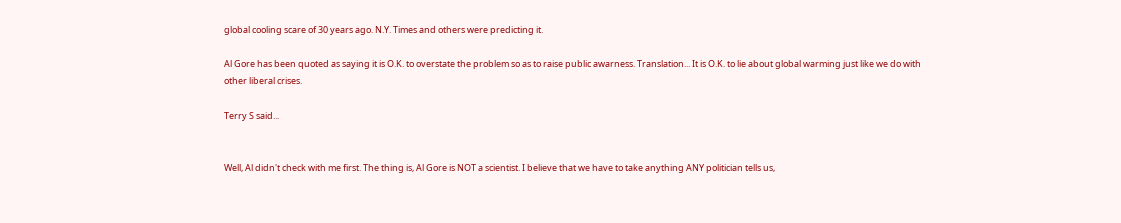global cooling scare of 30 years ago. N.Y. Times and others were predicting it.

Al Gore has been quoted as saying it is O.K. to overstate the problem so as to raise public awarness. Translation... It is O.K. to lie about global warming just like we do with other liberal crises.

Terry S said...


Well, Al didn't check with me first. The thing is, Al Gore is NOT a scientist. I believe that we have to take anything ANY politician tells us,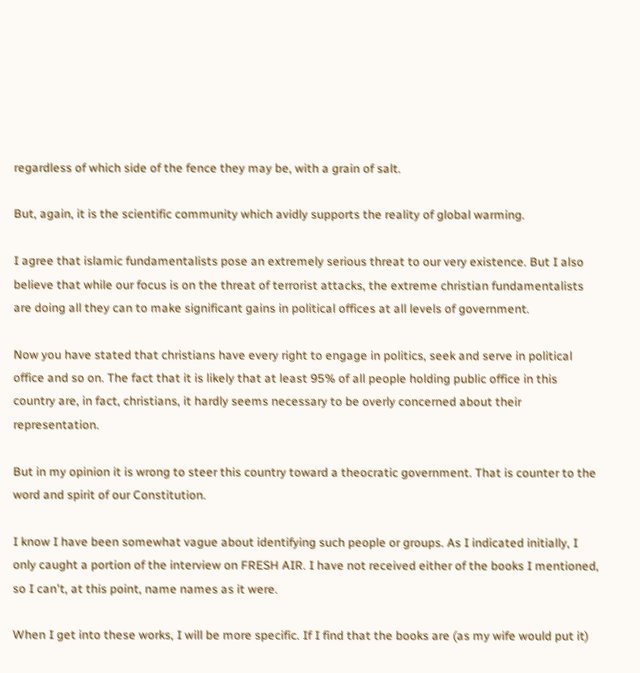regardless of which side of the fence they may be, with a grain of salt.

But, again, it is the scientific community which avidly supports the reality of global warming.

I agree that islamic fundamentalists pose an extremely serious threat to our very existence. But I also believe that while our focus is on the threat of terrorist attacks, the extreme christian fundamentalists are doing all they can to make significant gains in political offices at all levels of government.

Now you have stated that christians have every right to engage in politics, seek and serve in political office and so on. The fact that it is likely that at least 95% of all people holding public office in this country are, in fact, christians, it hardly seems necessary to be overly concerned about their representation.

But in my opinion it is wrong to steer this country toward a theocratic government. That is counter to the word and spirit of our Constitution.

I know I have been somewhat vague about identifying such people or groups. As I indicated initially, I only caught a portion of the interview on FRESH AIR. I have not received either of the books I mentioned, so I can't, at this point, name names as it were.

When I get into these works, I will be more specific. If I find that the books are (as my wife would put it)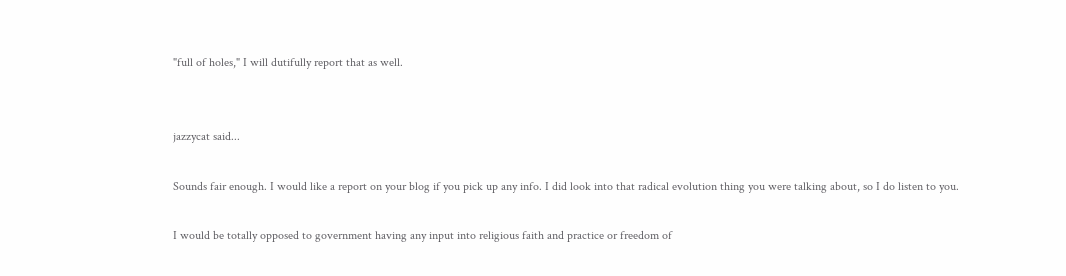"full of holes," I will dutifully report that as well.


jazzycat said...

Sounds fair enough. I would like a report on your blog if you pick up any info. I did look into that radical evolution thing you were talking about, so I do listen to you.

I would be totally opposed to government having any input into religious faith and practice or freedom of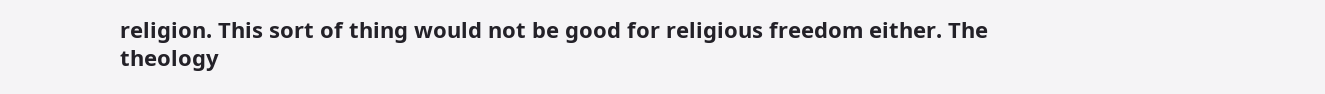religion. This sort of thing would not be good for religious freedom either. The theology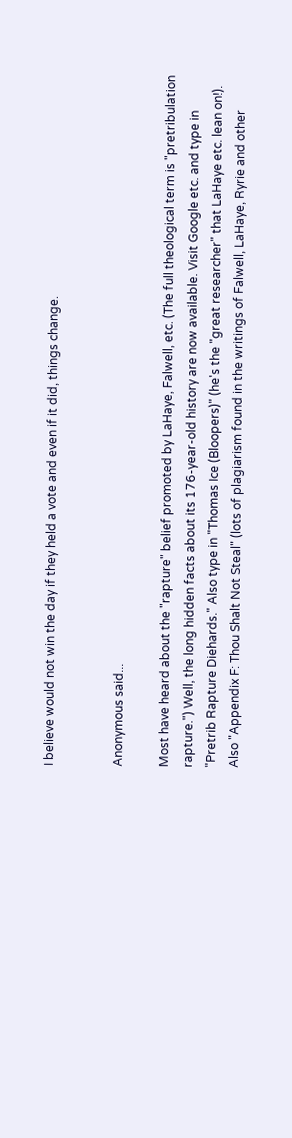I believe would not win the day if they held a vote and even if it did, things change.


Anonymous said...

Most have heard about the "rapture" belief promoted by LaHaye, Falwell, etc. (The full theological term is "pretribulation rapture.") Well, the long hidden facts about its 176-year-old history are now available. Visit Google etc. and type in "Pretrib Rapture Diehards." Also type in "Thomas Ice (Bloopers)" (he's the "great researcher" that LaHaye etc. lean on!). Also "Appendix F: Thou Shalt Not Steal" (lots of plagiarism found in the writings of Falwell, LaHaye, Ryrie and other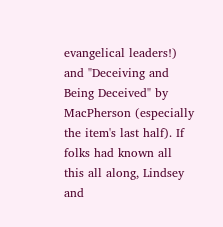evangelical leaders!) and "Deceiving and Being Deceived" by MacPherson (especially the item's last half). If folks had known all this all along, Lindsey and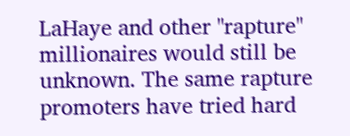LaHaye and other "rapture" millionaires would still be unknown. The same rapture promoters have tried hard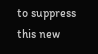to suppress this new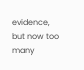evidence, but now too many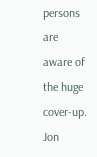persons are aware of the huge cover-up. Jon